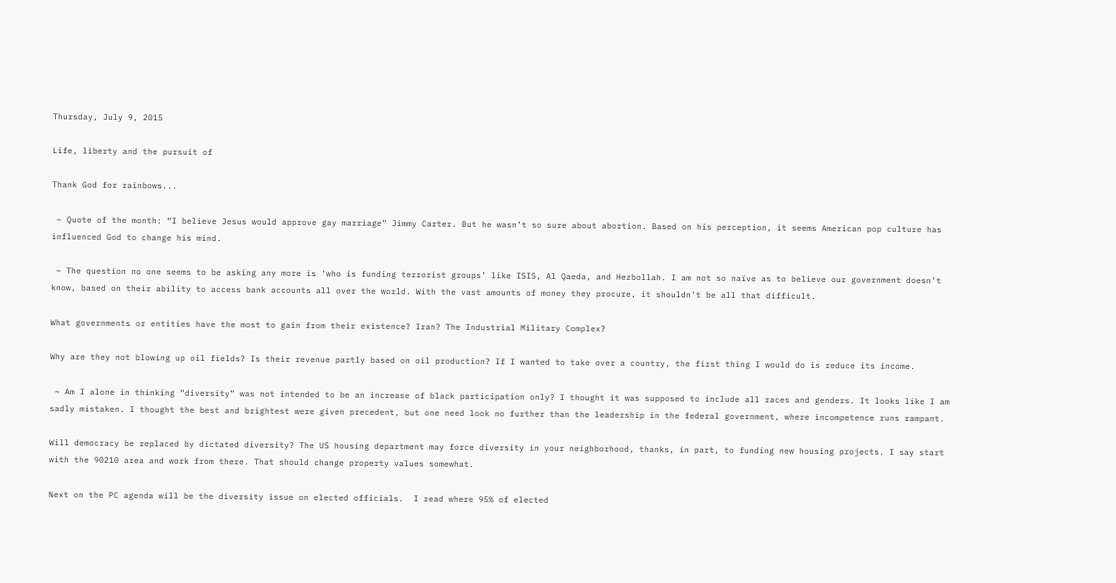Thursday, July 9, 2015

Life, liberty and the pursuit of

Thank God for rainbows...

 ~ Quote of the month: “I believe Jesus would approve gay marriage” Jimmy Carter. But he wasn’t so sure about abortion. Based on his perception, it seems American pop culture has influenced God to change his mind.

 ~ The question no one seems to be asking any more is ‘who is funding terrorist groups’ like ISIS, Al Qaeda, and Hezbollah. I am not so naïve as to believe our government doesn’t know, based on their ability to access bank accounts all over the world. With the vast amounts of money they procure, it shouldn’t be all that difficult.

What governments or entities have the most to gain from their existence? Iran? The Industrial Military Complex?

Why are they not blowing up oil fields? Is their revenue partly based on oil production? If I wanted to take over a country, the first thing I would do is reduce its income.

 ~ Am I alone in thinking “diversity” was not intended to be an increase of black participation only? I thought it was supposed to include all races and genders. It looks like I am sadly mistaken. I thought the best and brightest were given precedent, but one need look no further than the leadership in the federal government, where incompetence runs rampant.

Will democracy be replaced by dictated diversity? The US housing department may force diversity in your neighborhood, thanks, in part, to funding new housing projects. I say start with the 90210 area and work from there. That should change property values somewhat.

Next on the PC agenda will be the diversity issue on elected officials.  I read where 95% of elected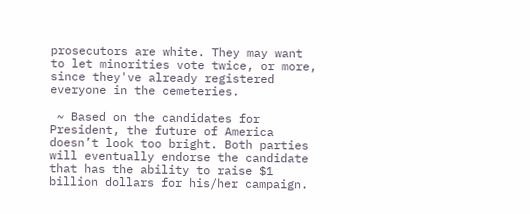prosecutors are white. They may want to let minorities vote twice, or more, since they've already registered everyone in the cemeteries.

 ~ Based on the candidates for President, the future of America doesn’t look too bright. Both parties will eventually endorse the candidate that has the ability to raise $1 billion dollars for his/her campaign.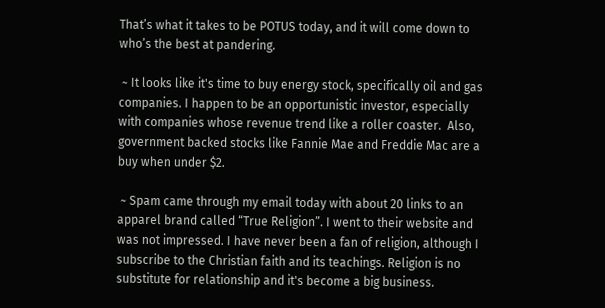That’s what it takes to be POTUS today, and it will come down to who’s the best at pandering.

 ~ It looks like it's time to buy energy stock, specifically oil and gas companies. I happen to be an opportunistic investor, especially with companies whose revenue trend like a roller coaster.  Also, government backed stocks like Fannie Mae and Freddie Mac are a buy when under $2.

 ~ Spam came through my email today with about 20 links to an apparel brand called “True Religion”. I went to their website and was not impressed. I have never been a fan of religion, although I subscribe to the Christian faith and its teachings. Religion is no substitute for relationship and it's become a big business.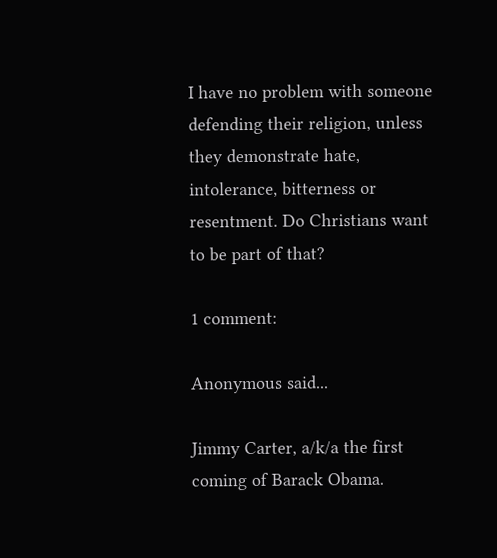I have no problem with someone defending their religion, unless they demonstrate hate, intolerance, bitterness or resentment. Do Christians want to be part of that?

1 comment:

Anonymous said...

Jimmy Carter, a/k/a the first coming of Barack Obama.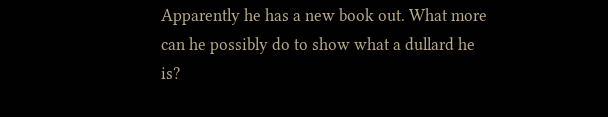Apparently he has a new book out. What more can he possibly do to show what a dullard he is?